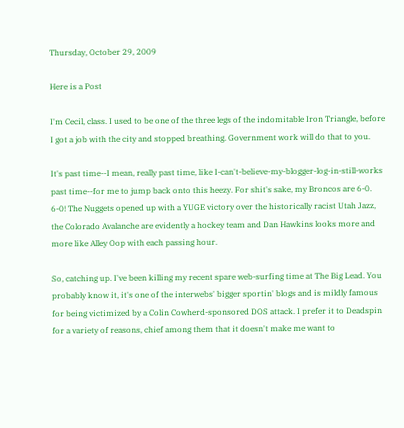Thursday, October 29, 2009

Here is a Post

I'm Cecil, class. I used to be one of the three legs of the indomitable Iron Triangle, before I got a job with the city and stopped breathing. Government work will do that to you.

It's past time--I mean, really past time, like I-can't-believe-my-blogger-log-in-still-works past time--for me to jump back onto this heezy. For shit's sake, my Broncos are 6-0. 6-0! The Nuggets opened up with a YUGE victory over the historically racist Utah Jazz, the Colorado Avalanche are evidently a hockey team and Dan Hawkins looks more and more like Alley Oop with each passing hour.

So, catching up. I've been killing my recent spare web-surfing time at The Big Lead. You probably know it, it's one of the interwebs' bigger sportin' blogs and is mildly famous for being victimized by a Colin Cowherd-sponsored DOS attack. I prefer it to Deadspin for a variety of reasons, chief among them that it doesn't make me want to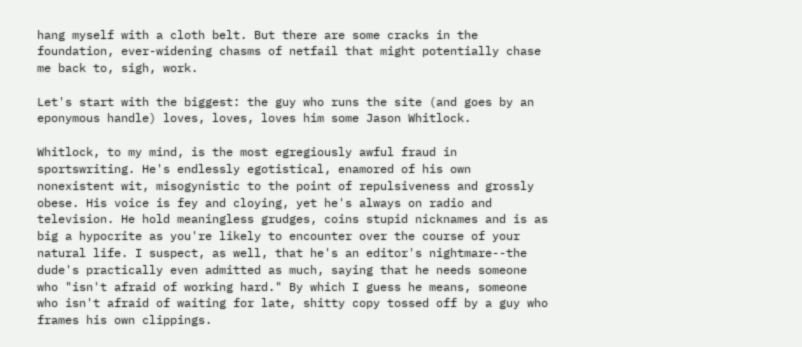hang myself with a cloth belt. But there are some cracks in the foundation, ever-widening chasms of netfail that might potentially chase me back to, sigh, work.

Let's start with the biggest: the guy who runs the site (and goes by an eponymous handle) loves, loves, loves him some Jason Whitlock.

Whitlock, to my mind, is the most egregiously awful fraud in sportswriting. He's endlessly egotistical, enamored of his own nonexistent wit, misogynistic to the point of repulsiveness and grossly obese. His voice is fey and cloying, yet he's always on radio and television. He hold meaningless grudges, coins stupid nicknames and is as big a hypocrite as you're likely to encounter over the course of your natural life. I suspect, as well, that he's an editor's nightmare--the dude's practically even admitted as much, saying that he needs someone who "isn't afraid of working hard." By which I guess he means, someone who isn't afraid of waiting for late, shitty copy tossed off by a guy who frames his own clippings.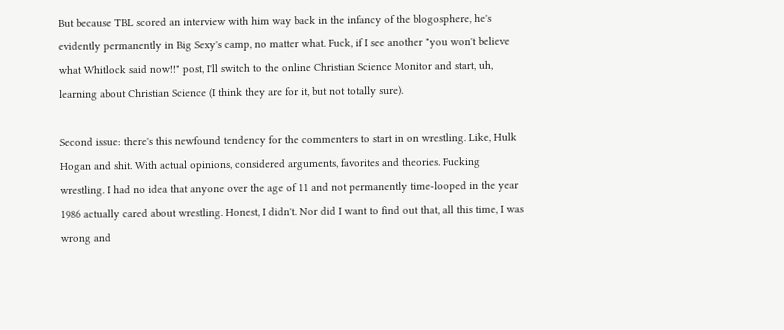But because TBL scored an interview with him way back in the infancy of the blogosphere, he's evidently permanently in Big Sexy's camp, no matter what. Fuck, if I see another "you won't believe what Whitlock said now!!" post, I'll switch to the online Christian Science Monitor and start, uh, learning about Christian Science (I think they are for it, but not totally sure).

Second issue: there's this newfound tendency for the commenters to start in on wrestling. Like, Hulk Hogan and shit. With actual opinions, considered arguments, favorites and theories. Fucking wrestling. I had no idea that anyone over the age of 11 and not permanently time-looped in the year 1986 actually cared about wrestling. Honest, I didn't. Nor did I want to find out that, all this time, I was wrong and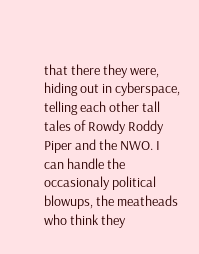that there they were, hiding out in cyberspace, telling each other tall tales of Rowdy Roddy Piper and the NWO. I can handle the occasionaly political blowups, the meatheads who think they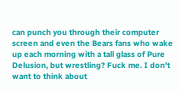can punch you through their computer screen and even the Bears fans who wake up each morning with a tall glass of Pure Delusion, but wrestling? Fuck me. I don't want to think about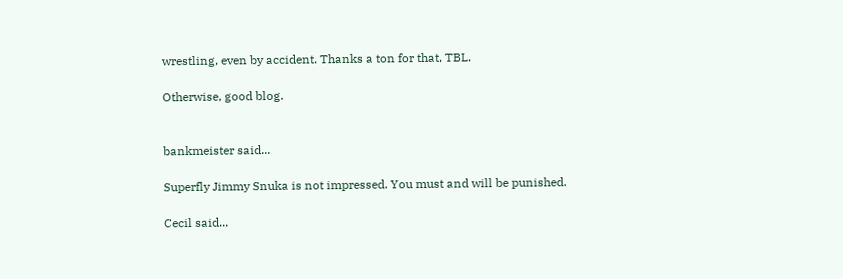wrestling, even by accident. Thanks a ton for that, TBL.

Otherwise, good blog.


bankmeister said...

Superfly Jimmy Snuka is not impressed. You must and will be punished.

Cecil said...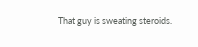That guy is sweating steroids.